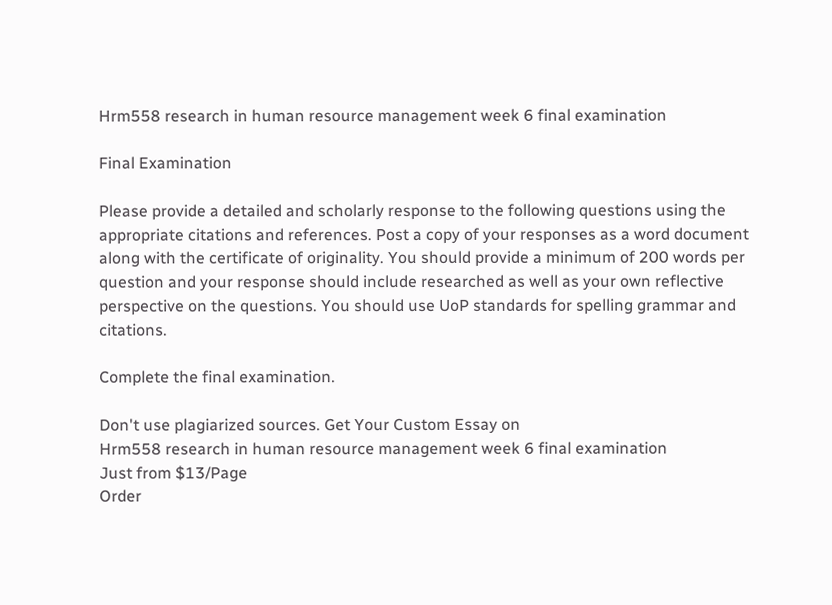Hrm558 research in human resource management week 6 final examination

Final Examination

Please provide a detailed and scholarly response to the following questions using the appropriate citations and references. Post a copy of your responses as a word document along with the certificate of originality. You should provide a minimum of 200 words per question and your response should include researched as well as your own reflective perspective on the questions. You should use UoP standards for spelling grammar and citations.

Complete the final examination.

Don't use plagiarized sources. Get Your Custom Essay on
Hrm558 research in human resource management week 6 final examination
Just from $13/Page
Order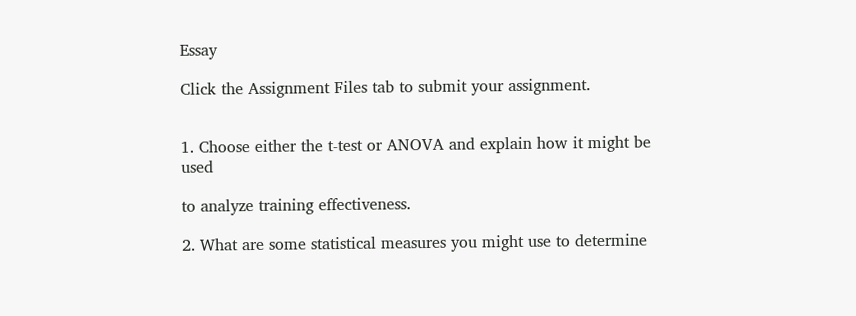Essay

Click the Assignment Files tab to submit your assignment.


1. Choose either the t-test or ANOVA and explain how it might be used

to analyze training effectiveness.

2. What are some statistical measures you might use to determine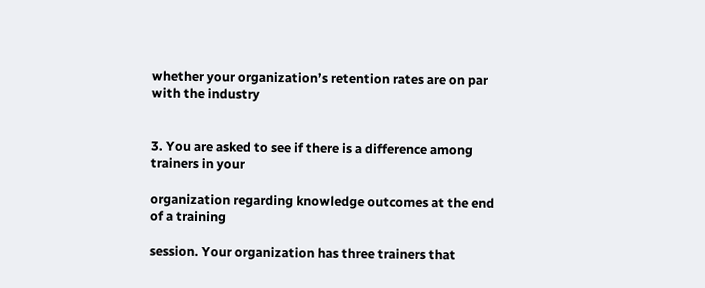whether your organization’s retention rates are on par with the industry


3. You are asked to see if there is a difference among trainers in your

organization regarding knowledge outcomes at the end of a training

session. Your organization has three trainers that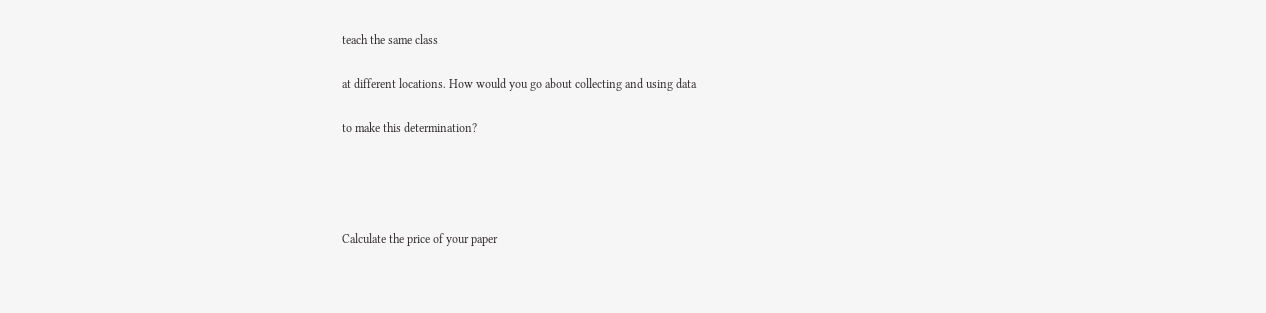teach the same class

at different locations. How would you go about collecting and using data

to make this determination?




Calculate the price of your paper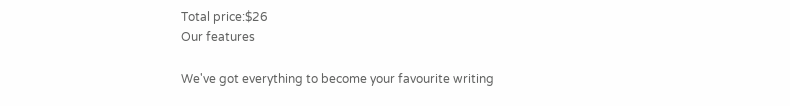Total price:$26
Our features

We've got everything to become your favourite writing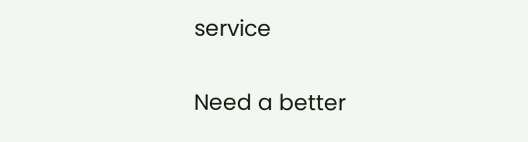service

Need a better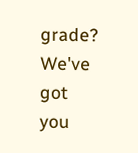grade?
We've got you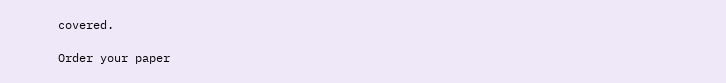covered.

Order your paper